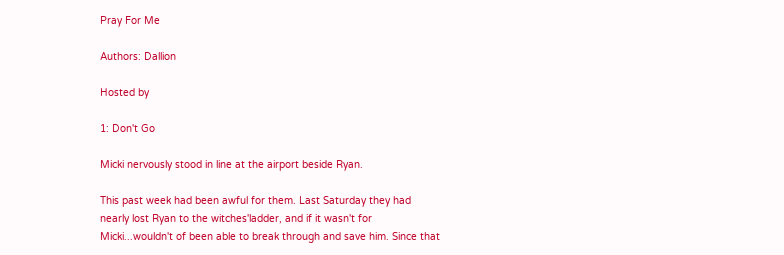Pray For Me

Authors: Dallion

Hosted by

1: Don't Go

Micki nervously stood in line at the airport beside Ryan.

This past week had been awful for them. Last Saturday they had nearly lost Ryan to the witches'ladder, and if it wasn't for Micki...wouldn't of been able to break through and save him. Since that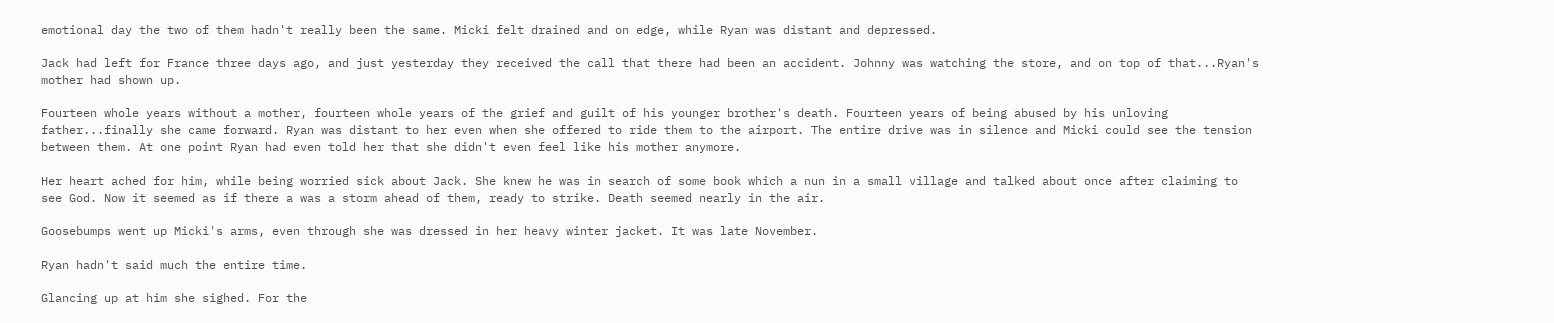emotional day the two of them hadn't really been the same. Micki felt drained and on edge, while Ryan was distant and depressed.

Jack had left for France three days ago, and just yesterday they received the call that there had been an accident. Johnny was watching the store, and on top of that...Ryan's mother had shown up.

Fourteen whole years without a mother, fourteen whole years of the grief and guilt of his younger brother's death. Fourteen years of being abused by his unloving father...finally she came forward. Ryan was distant to her even when she offered to ride them to the airport. The entire drive was in silence and Micki could see the tension between them. At one point Ryan had even told her that she didn't even feel like his mother anymore.

Her heart ached for him, while being worried sick about Jack. She knew he was in search of some book which a nun in a small village and talked about once after claiming to see God. Now it seemed as if there a was a storm ahead of them, ready to strike. Death seemed nearly in the air.

Goosebumps went up Micki's arms, even through she was dressed in her heavy winter jacket. It was late November.

Ryan hadn't said much the entire time.

Glancing up at him she sighed. For the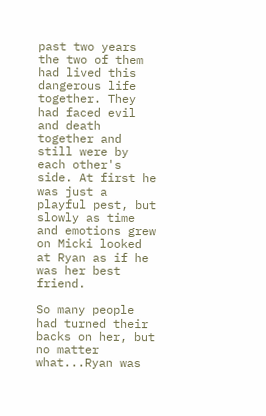past two years the two of them had lived this dangerous life together. They had faced evil and death together and still were by each other's side. At first he was just a playful pest, but slowly as time and emotions grew on Micki looked at Ryan as if he was her best friend.

So many people had turned their backs on her, but no matter what...Ryan was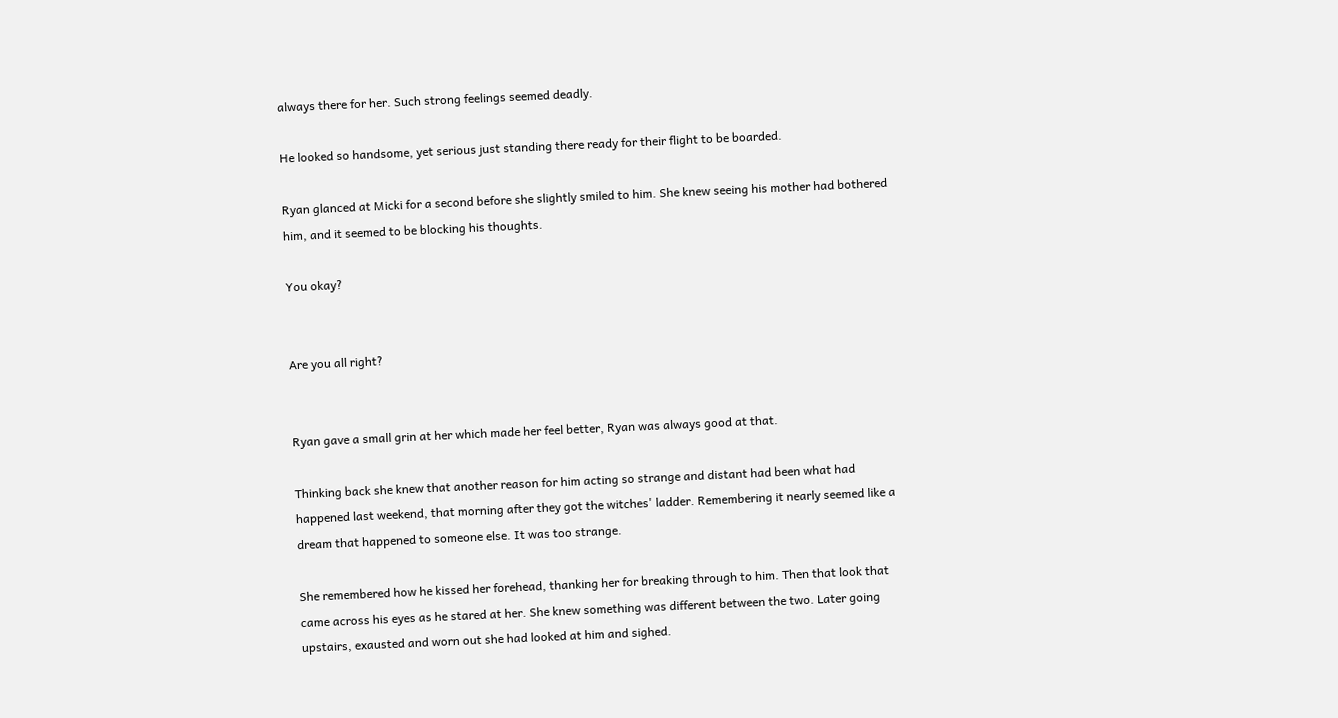always there for her. Such strong feelings seemed deadly.

He looked so handsome, yet serious just standing there ready for their flight to be boarded.

Ryan glanced at Micki for a second before she slightly smiled to him. She knew seeing his mother had bothered him, and it seemed to be blocking his thoughts.

You okay?


Are you all right?


Ryan gave a small grin at her which made her feel better, Ryan was always good at that.

Thinking back she knew that another reason for him acting so strange and distant had been what had happened last weekend, that morning after they got the witches' ladder. Remembering it nearly seemed like a dream that happened to someone else. It was too strange.

She remembered how he kissed her forehead, thanking her for breaking through to him. Then that look that came across his eyes as he stared at her. She knew something was different between the two. Later going upstairs, exausted and worn out she had looked at him and sighed.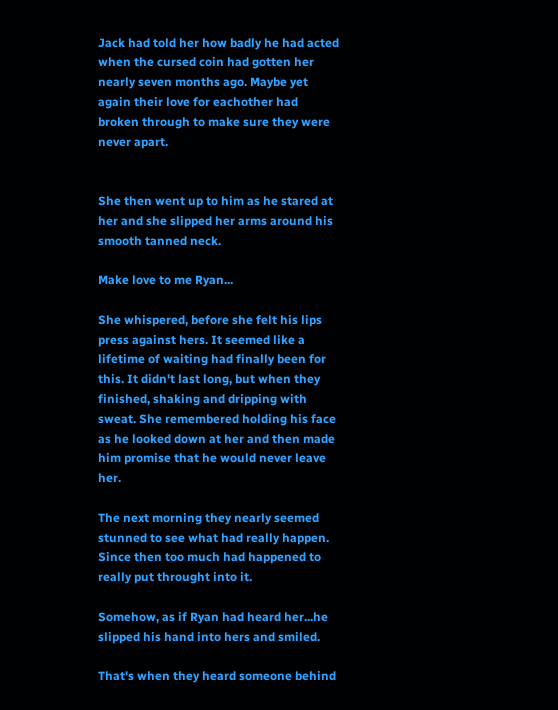Jack had told her how badly he had acted when the cursed coin had gotten her nearly seven months ago. Maybe yet again their love for eachother had broken through to make sure they were never apart.


She then went up to him as he stared at her and she slipped her arms around his smooth tanned neck.

Make love to me Ryan...

She whispered, before she felt his lips press against hers. It seemed like a lifetime of waiting had finally been for this. It didn't last long, but when they finished, shaking and dripping with sweat. She remembered holding his face as he looked down at her and then made him promise that he would never leave her.

The next morning they nearly seemed stunned to see what had really happen. Since then too much had happened to really put throught into it.

Somehow, as if Ryan had heard her...he slipped his hand into hers and smiled.

That's when they heard someone behind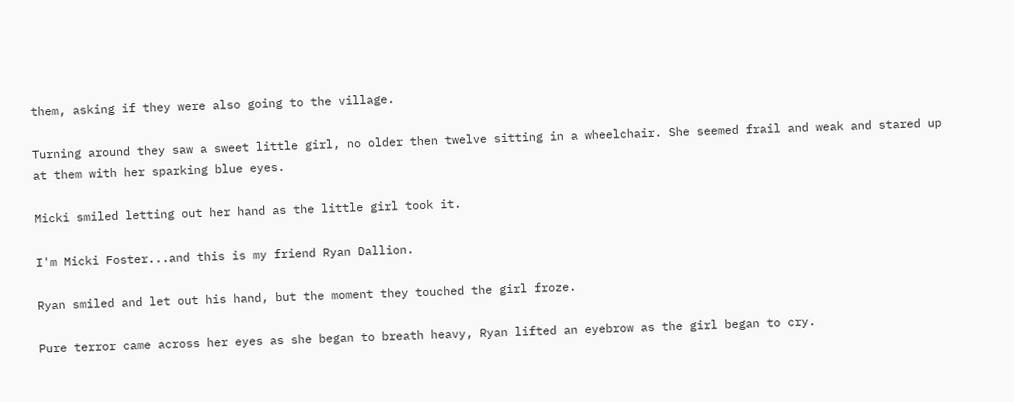them, asking if they were also going to the village.

Turning around they saw a sweet little girl, no older then twelve sitting in a wheelchair. She seemed frail and weak and stared up at them with her sparking blue eyes.

Micki smiled letting out her hand as the little girl took it.

I'm Micki Foster...and this is my friend Ryan Dallion.

Ryan smiled and let out his hand, but the moment they touched the girl froze.

Pure terror came across her eyes as she began to breath heavy, Ryan lifted an eyebrow as the girl began to cry.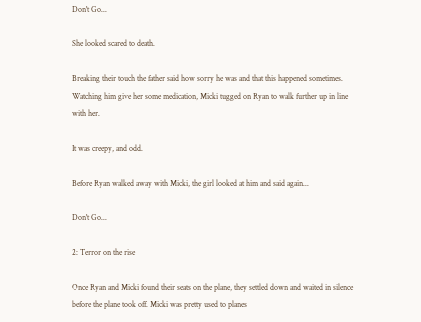Don't Go...

She looked scared to death.

Breaking their touch the father said how sorry he was and that this happened sometimes. Watching him give her some medication, Micki tugged on Ryan to walk further up in line with her.

It was creepy, and odd.

Before Ryan walked away with Micki, the girl looked at him and said again...

Don't Go...

2: Terror on the rise

Once Ryan and Micki found their seats on the plane, they settled down and waited in silence before the plane took off. Micki was pretty used to planes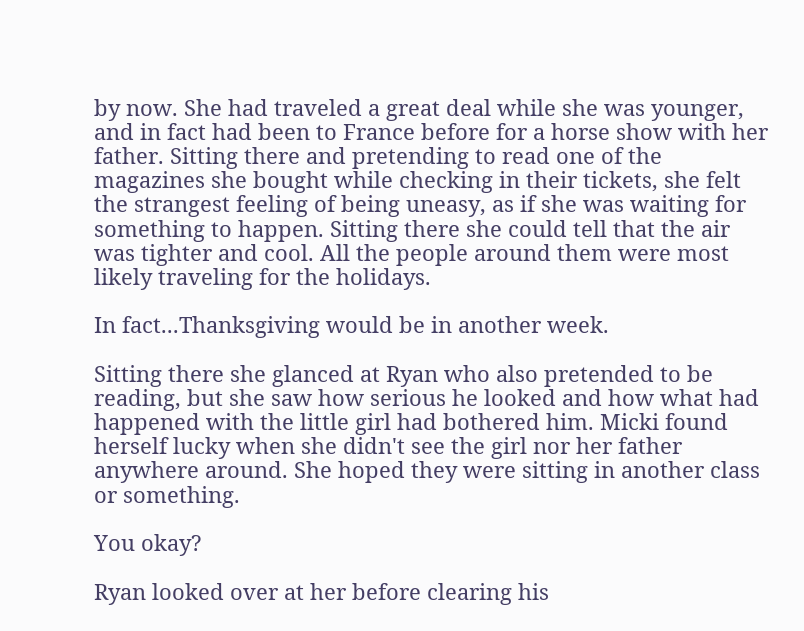by now. She had traveled a great deal while she was younger, and in fact had been to France before for a horse show with her father. Sitting there and pretending to read one of the magazines she bought while checking in their tickets, she felt the strangest feeling of being uneasy, as if she was waiting for something to happen. Sitting there she could tell that the air was tighter and cool. All the people around them were most likely traveling for the holidays.

In fact...Thanksgiving would be in another week.

Sitting there she glanced at Ryan who also pretended to be reading, but she saw how serious he looked and how what had happened with the little girl had bothered him. Micki found herself lucky when she didn't see the girl nor her father anywhere around. She hoped they were sitting in another class or something.

You okay?

Ryan looked over at her before clearing his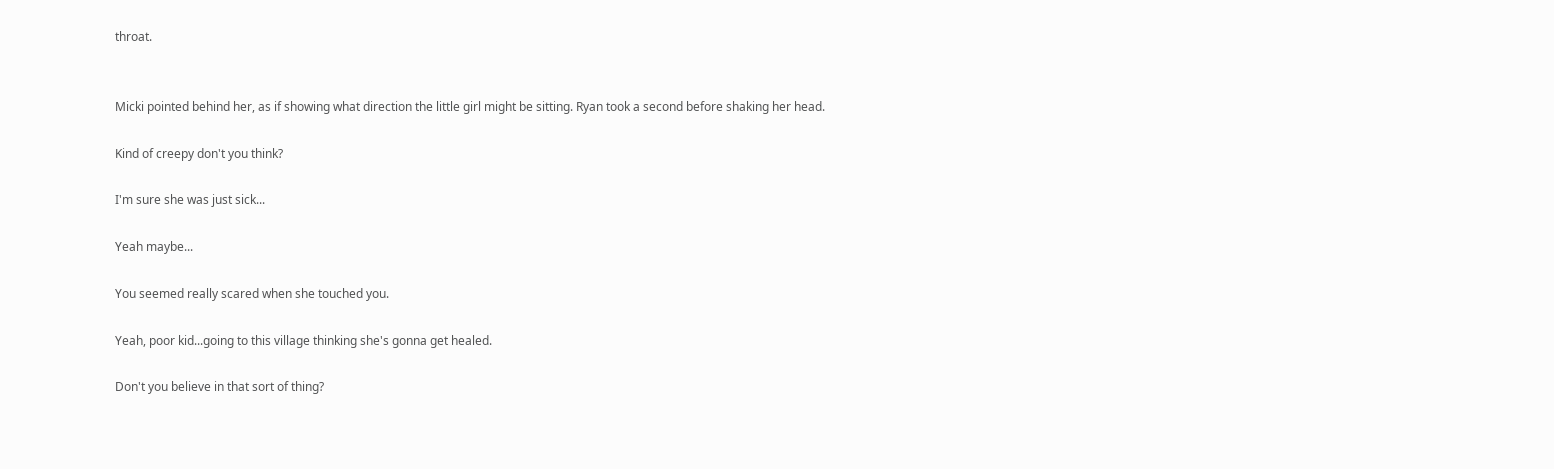throat.


Micki pointed behind her, as if showing what direction the little girl might be sitting. Ryan took a second before shaking her head.

Kind of creepy don't you think?

I'm sure she was just sick...

Yeah maybe...

You seemed really scared when she touched you.

Yeah, poor kid...going to this village thinking she's gonna get healed.

Don't you believe in that sort of thing?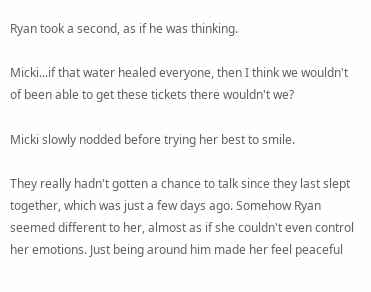Ryan took a second, as if he was thinking.

Micki...if that water healed everyone, then I think we wouldn't of been able to get these tickets there wouldn't we?

Micki slowly nodded before trying her best to smile.

They really hadn't gotten a chance to talk since they last slept together, which was just a few days ago. Somehow Ryan seemed different to her, almost as if she couldn't even control her emotions. Just being around him made her feel peaceful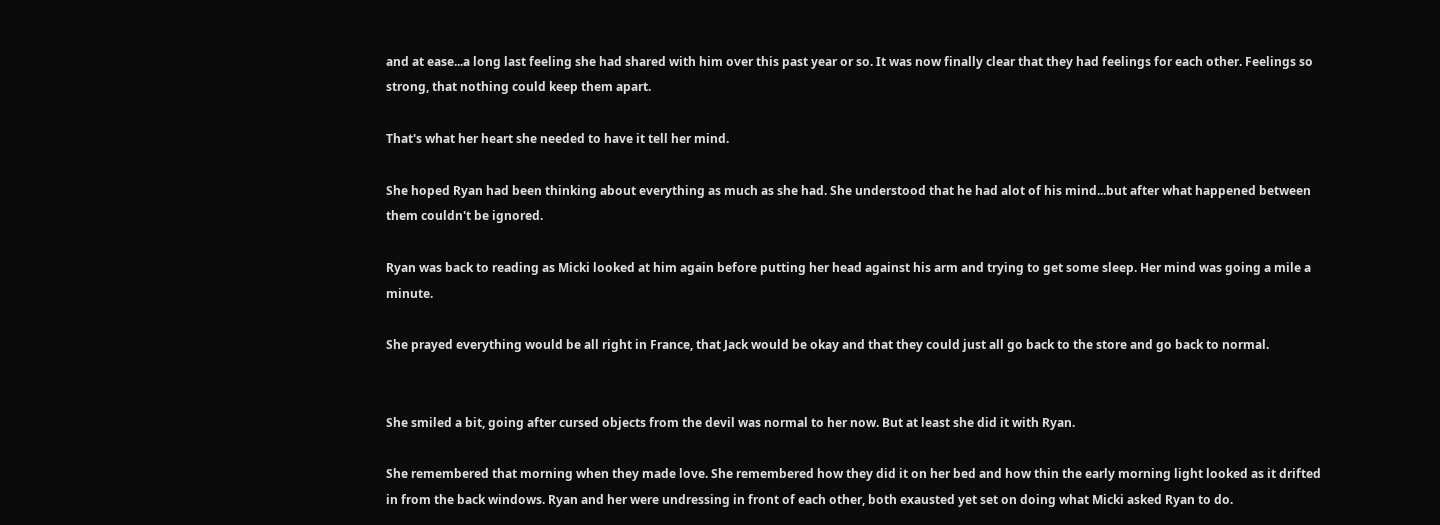and at ease...a long last feeling she had shared with him over this past year or so. It was now finally clear that they had feelings for each other. Feelings so strong, that nothing could keep them apart.

That's what her heart she needed to have it tell her mind.

She hoped Ryan had been thinking about everything as much as she had. She understood that he had alot of his mind...but after what happened between them couldn't be ignored.

Ryan was back to reading as Micki looked at him again before putting her head against his arm and trying to get some sleep. Her mind was going a mile a minute.

She prayed everything would be all right in France, that Jack would be okay and that they could just all go back to the store and go back to normal.


She smiled a bit, going after cursed objects from the devil was normal to her now. But at least she did it with Ryan.

She remembered that morning when they made love. She remembered how they did it on her bed and how thin the early morning light looked as it drifted in from the back windows. Ryan and her were undressing in front of each other, both exausted yet set on doing what Micki asked Ryan to do.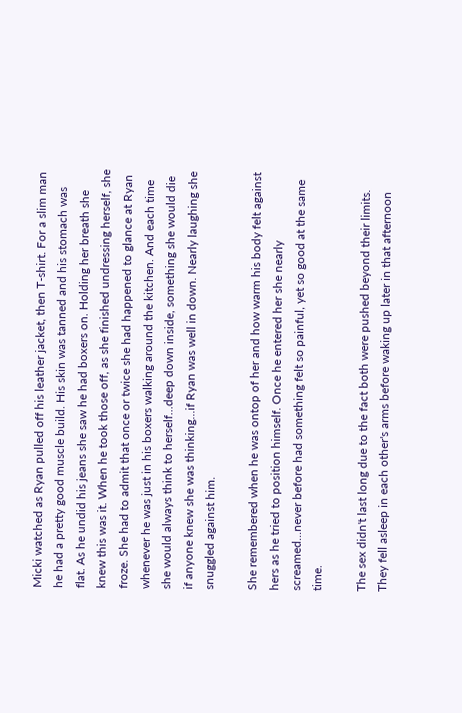Micki watched as Ryan pulled off his leather jacket, then T-shirt. For a slim man he had a pretty good muscle build. His skin was tanned and his stomach was flat. As he undid his jeans she saw he had boxers on. Holding her breath she knew this was it. When he took those off, as she finished undressing herself, she froze. She had to admit that once or twice she had happened to glance at Ryan whenever he was just in his boxers walking around the kitchen. And each time she would always think to herself...deep down inside, something she would die if anyone knew she was thinking...if Ryan was well in down. Nearly laughing she snuggled against him.

She remembered when he was ontop of her and how warm his body felt against hers as he tried to position himself. Once he entered her she nearly screamed...never before had something felt so painful, yet so good at the same time.

The sex didn't last long due to the fact both were pushed beyond their limits. They fell asleep in each other's arms before waking up later in that afternoon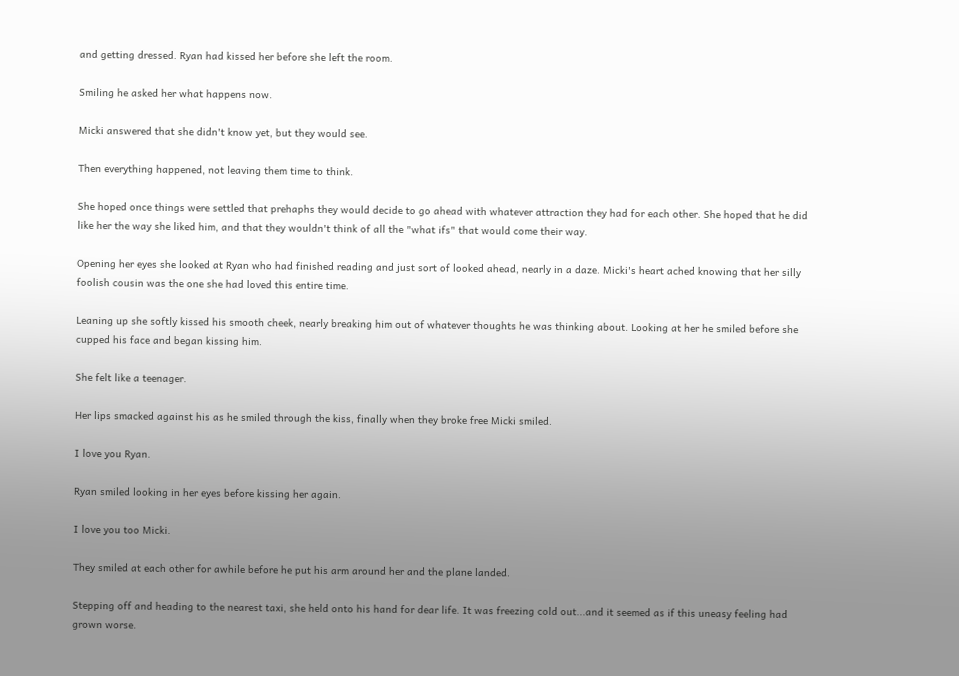and getting dressed. Ryan had kissed her before she left the room.

Smiling he asked her what happens now.

Micki answered that she didn't know yet, but they would see.

Then everything happened, not leaving them time to think.

She hoped once things were settled that prehaphs they would decide to go ahead with whatever attraction they had for each other. She hoped that he did like her the way she liked him, and that they wouldn't think of all the "what ifs" that would come their way.

Opening her eyes she looked at Ryan who had finished reading and just sort of looked ahead, nearly in a daze. Micki's heart ached knowing that her silly foolish cousin was the one she had loved this entire time.

Leaning up she softly kissed his smooth cheek, nearly breaking him out of whatever thoughts he was thinking about. Looking at her he smiled before she cupped his face and began kissing him.

She felt like a teenager.

Her lips smacked against his as he smiled through the kiss, finally when they broke free Micki smiled.

I love you Ryan.

Ryan smiled looking in her eyes before kissing her again.

I love you too Micki.

They smiled at each other for awhile before he put his arm around her and the plane landed.

Stepping off and heading to the nearest taxi, she held onto his hand for dear life. It was freezing cold out...and it seemed as if this uneasy feeling had grown worse.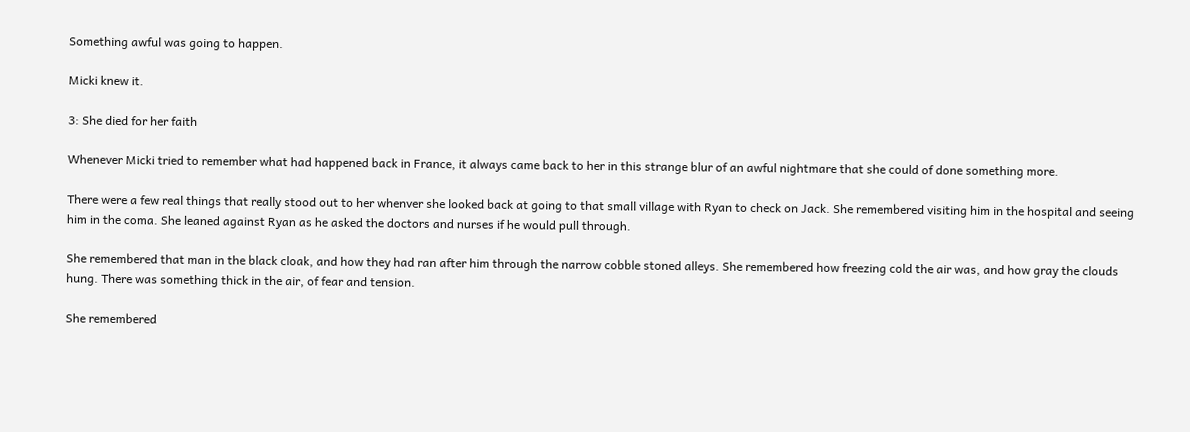Something awful was going to happen.

Micki knew it.

3: She died for her faith

Whenever Micki tried to remember what had happened back in France, it always came back to her in this strange blur of an awful nightmare that she could of done something more.

There were a few real things that really stood out to her whenver she looked back at going to that small village with Ryan to check on Jack. She remembered visiting him in the hospital and seeing him in the coma. She leaned against Ryan as he asked the doctors and nurses if he would pull through.

She remembered that man in the black cloak, and how they had ran after him through the narrow cobble stoned alleys. She remembered how freezing cold the air was, and how gray the clouds hung. There was something thick in the air, of fear and tension.

She remembered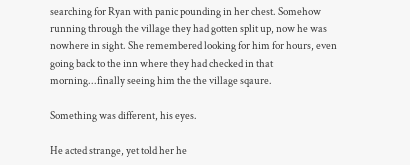searching for Ryan with panic pounding in her chest. Somehow running through the village they had gotten split up, now he was nowhere in sight. She remembered looking for him for hours, even going back to the inn where they had checked in that morning...finally seeing him the the village sqaure.

Something was different, his eyes.

He acted strange, yet told her he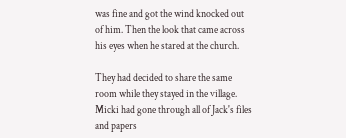was fine and got the wind knocked out of him. Then the look that came across his eyes when he stared at the church.

They had decided to share the same room while they stayed in the village. Micki had gone through all of Jack's files and papers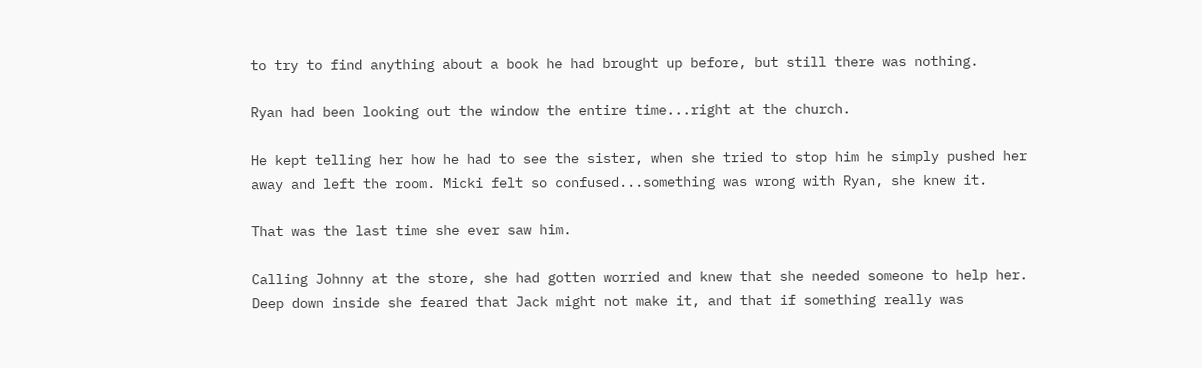to try to find anything about a book he had brought up before, but still there was nothing.

Ryan had been looking out the window the entire time...right at the church.

He kept telling her how he had to see the sister, when she tried to stop him he simply pushed her away and left the room. Micki felt so confused...something was wrong with Ryan, she knew it.

That was the last time she ever saw him.

Calling Johnny at the store, she had gotten worried and knew that she needed someone to help her. Deep down inside she feared that Jack might not make it, and that if something really was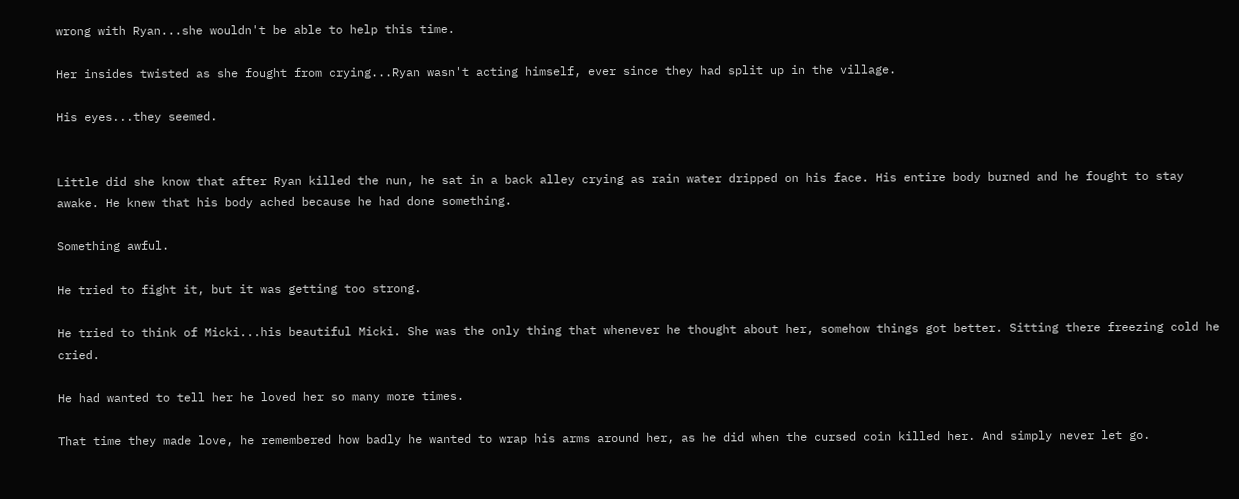wrong with Ryan...she wouldn't be able to help this time.

Her insides twisted as she fought from crying...Ryan wasn't acting himself, ever since they had split up in the village.

His eyes...they seemed.


Little did she know that after Ryan killed the nun, he sat in a back alley crying as rain water dripped on his face. His entire body burned and he fought to stay awake. He knew that his body ached because he had done something.

Something awful.

He tried to fight it, but it was getting too strong.

He tried to think of Micki...his beautiful Micki. She was the only thing that whenever he thought about her, somehow things got better. Sitting there freezing cold he cried.

He had wanted to tell her he loved her so many more times.

That time they made love, he remembered how badly he wanted to wrap his arms around her, as he did when the cursed coin killed her. And simply never let go.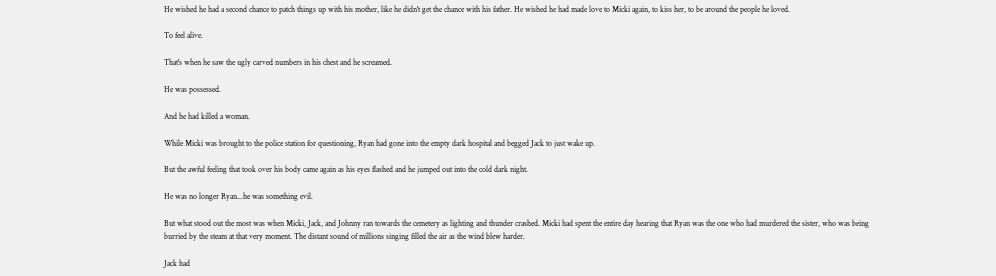He wished he had a second chance to patch things up with his mother, like he didn't get the chance with his father. He wished he had made love to Micki again, to kiss her, to be around the people he loved.

To feel alive.

That's when he saw the ugly carved numbers in his chest and he screamed.

He was possessed.

And he had killed a woman.

While Micki was brought to the police station for questioning, Ryan had gone into the empty dark hospital and begged Jack to just wake up.

But the awful feeling that took over his body came again as his eyes flashed and he jumped out into the cold dark night.

He was no longer Ryan...he was something evil.

But what stood out the most was when Micki, Jack, and Johnny ran towards the cemetery as lighting and thunder crashed. Micki had spent the entire day hearing that Ryan was the one who had murdered the sister, who was being burried by the steam at that very moment. The distant sound of millions singing filled the air as the wind blew harder.

Jack had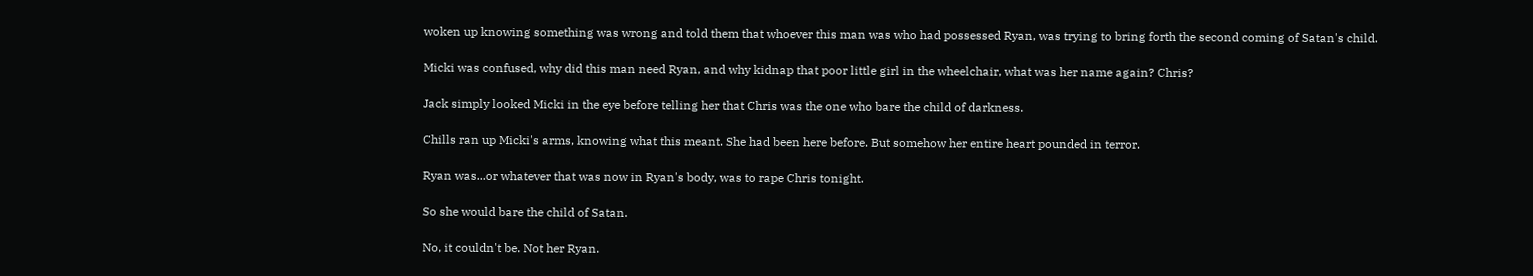woken up knowing something was wrong and told them that whoever this man was who had possessed Ryan, was trying to bring forth the second coming of Satan's child.

Micki was confused, why did this man need Ryan, and why kidnap that poor little girl in the wheelchair, what was her name again? Chris?

Jack simply looked Micki in the eye before telling her that Chris was the one who bare the child of darkness.

Chills ran up Micki's arms, knowing what this meant. She had been here before. But somehow her entire heart pounded in terror.

Ryan was...or whatever that was now in Ryan's body, was to rape Chris tonight.

So she would bare the child of Satan.

No, it couldn't be. Not her Ryan.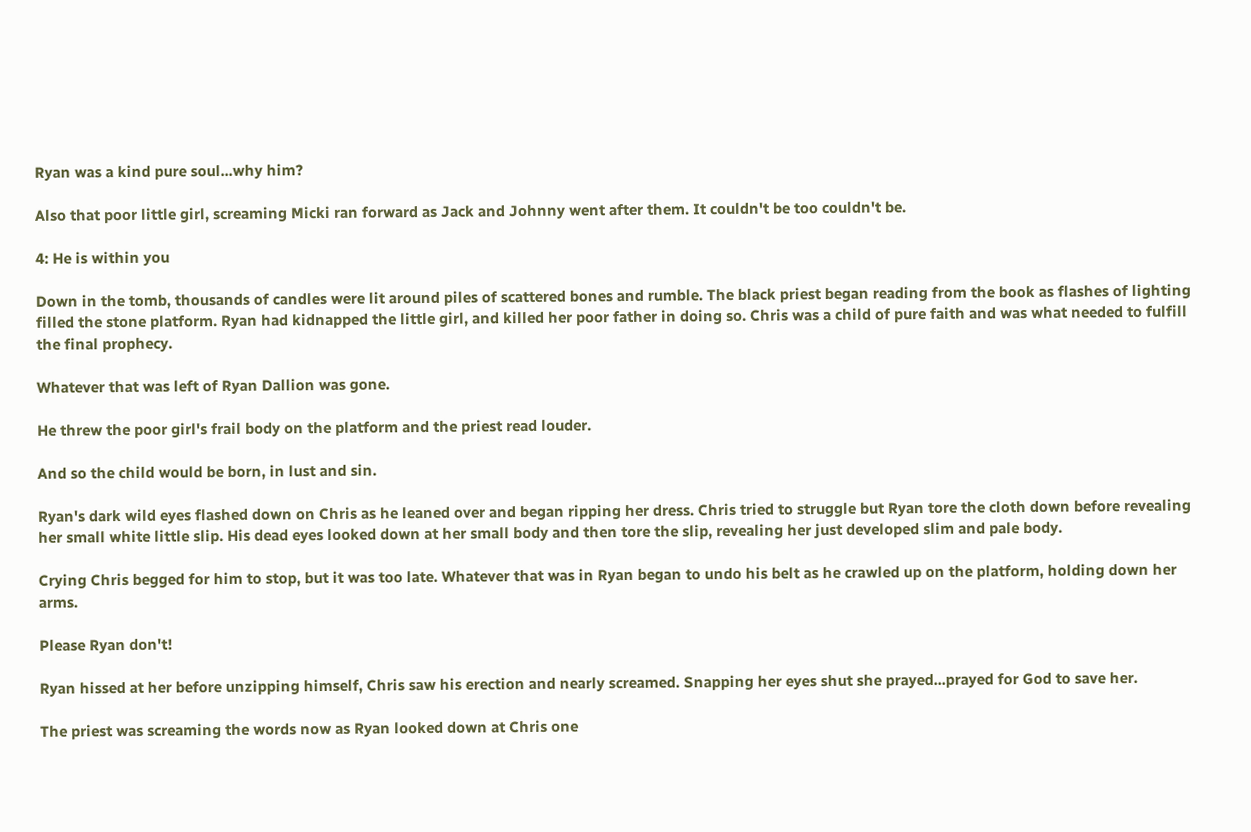Ryan was a kind pure soul...why him?

Also that poor little girl, screaming Micki ran forward as Jack and Johnny went after them. It couldn't be too couldn't be.

4: He is within you

Down in the tomb, thousands of candles were lit around piles of scattered bones and rumble. The black priest began reading from the book as flashes of lighting filled the stone platform. Ryan had kidnapped the little girl, and killed her poor father in doing so. Chris was a child of pure faith and was what needed to fulfill the final prophecy.

Whatever that was left of Ryan Dallion was gone.

He threw the poor girl's frail body on the platform and the priest read louder.

And so the child would be born, in lust and sin.

Ryan's dark wild eyes flashed down on Chris as he leaned over and began ripping her dress. Chris tried to struggle but Ryan tore the cloth down before revealing her small white little slip. His dead eyes looked down at her small body and then tore the slip, revealing her just developed slim and pale body.

Crying Chris begged for him to stop, but it was too late. Whatever that was in Ryan began to undo his belt as he crawled up on the platform, holding down her arms.

Please Ryan don't!

Ryan hissed at her before unzipping himself, Chris saw his erection and nearly screamed. Snapping her eyes shut she prayed...prayed for God to save her.

The priest was screaming the words now as Ryan looked down at Chris one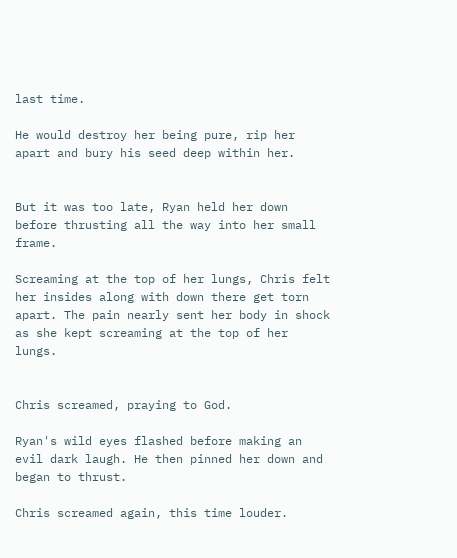last time.

He would destroy her being pure, rip her apart and bury his seed deep within her.


But it was too late, Ryan held her down before thrusting all the way into her small frame.

Screaming at the top of her lungs, Chris felt her insides along with down there get torn apart. The pain nearly sent her body in shock as she kept screaming at the top of her lungs.


Chris screamed, praying to God.

Ryan's wild eyes flashed before making an evil dark laugh. He then pinned her down and began to thrust.

Chris screamed again, this time louder.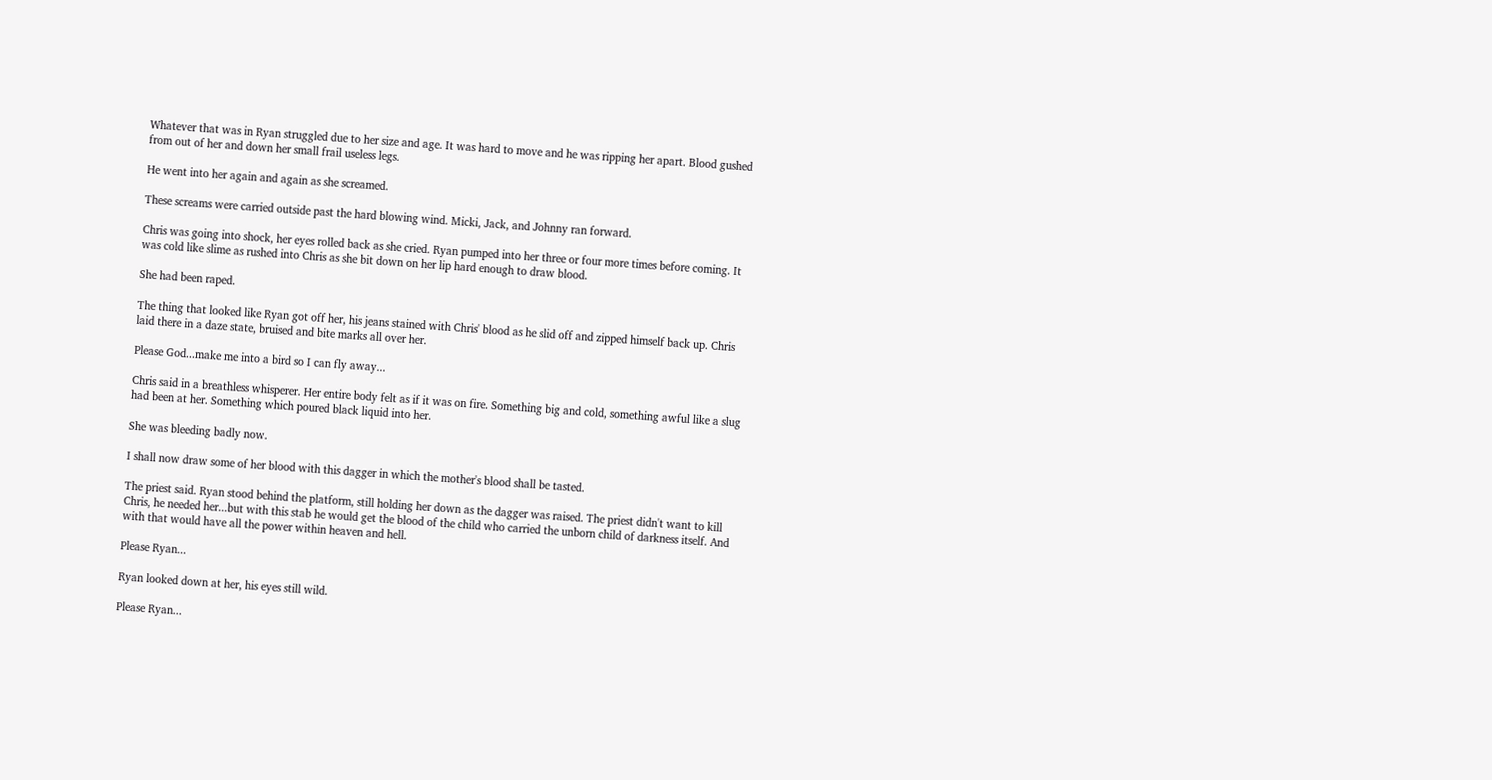Whatever that was in Ryan struggled due to her size and age. It was hard to move and he was ripping her apart. Blood gushed from out of her and down her small frail useless legs.

He went into her again and again as she screamed.

These screams were carried outside past the hard blowing wind. Micki, Jack, and Johnny ran forward.

Chris was going into shock, her eyes rolled back as she cried. Ryan pumped into her three or four more times before coming. It was cold like slime as rushed into Chris as she bit down on her lip hard enough to draw blood.

She had been raped.

The thing that looked like Ryan got off her, his jeans stained with Chris' blood as he slid off and zipped himself back up. Chris laid there in a daze state, bruised and bite marks all over her.

Please God...make me into a bird so I can fly away...

Chris said in a breathless whisperer. Her entire body felt as if it was on fire. Something big and cold, something awful like a slug had been at her. Something which poured black liquid into her.

She was bleeding badly now.

I shall now draw some of her blood with this dagger in which the mother's blood shall be tasted.

The priest said. Ryan stood behind the platform, still holding her down as the dagger was raised. The priest didn't want to kill Chris, he needed her...but with this stab he would get the blood of the child who carried the unborn child of darkness itself. And with that would have all the power within heaven and hell.

Please Ryan...

Ryan looked down at her, his eyes still wild.

Please Ryan...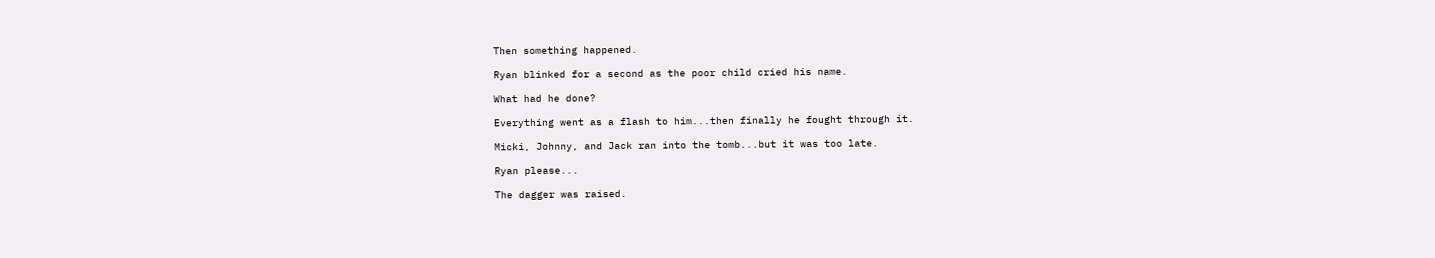Then something happened.

Ryan blinked for a second as the poor child cried his name.

What had he done?

Everything went as a flash to him...then finally he fought through it.

Micki, Johnny, and Jack ran into the tomb...but it was too late.

Ryan please...

The dagger was raised.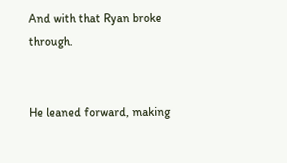And with that Ryan broke through.


He leaned forward, making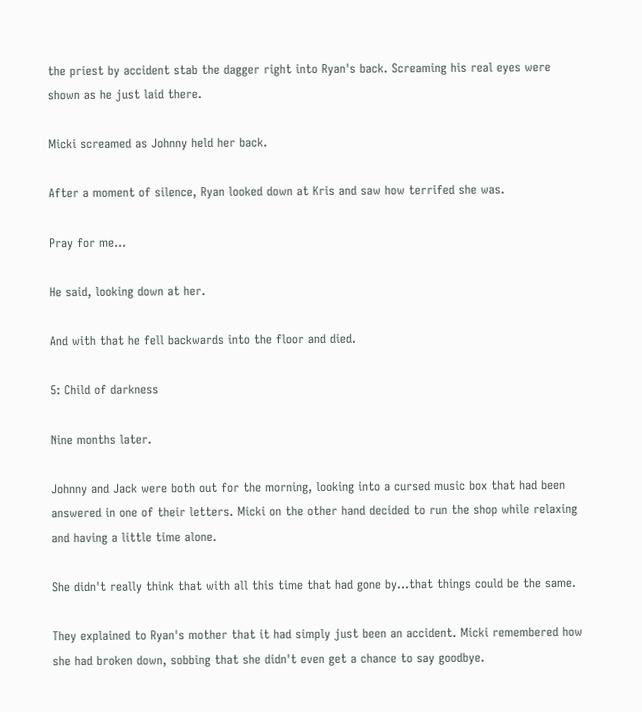the priest by accident stab the dagger right into Ryan's back. Screaming his real eyes were shown as he just laid there.

Micki screamed as Johnny held her back.

After a moment of silence, Ryan looked down at Kris and saw how terrifed she was.

Pray for me...

He said, looking down at her.

And with that he fell backwards into the floor and died.

5: Child of darkness

Nine months later.

Johnny and Jack were both out for the morning, looking into a cursed music box that had been answered in one of their letters. Micki on the other hand decided to run the shop while relaxing and having a little time alone.

She didn't really think that with all this time that had gone by...that things could be the same.

They explained to Ryan's mother that it had simply just been an accident. Micki remembered how she had broken down, sobbing that she didn't even get a chance to say goodbye.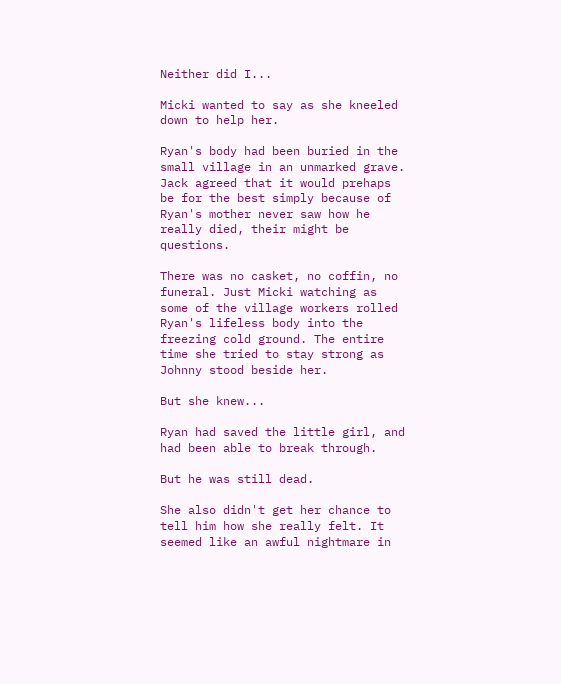Neither did I...

Micki wanted to say as she kneeled down to help her.

Ryan's body had been buried in the small village in an unmarked grave. Jack agreed that it would prehaps be for the best simply because of Ryan's mother never saw how he really died, their might be questions.

There was no casket, no coffin, no funeral. Just Micki watching as some of the village workers rolled Ryan's lifeless body into the freezing cold ground. The entire time she tried to stay strong as Johnny stood beside her.

But she knew...

Ryan had saved the little girl, and had been able to break through.

But he was still dead.

She also didn't get her chance to tell him how she really felt. It seemed like an awful nightmare in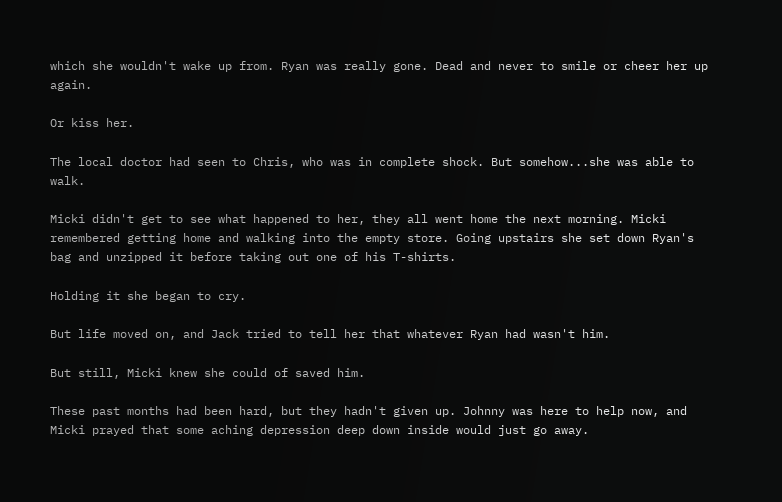which she wouldn't wake up from. Ryan was really gone. Dead and never to smile or cheer her up again.

Or kiss her.

The local doctor had seen to Chris, who was in complete shock. But somehow...she was able to walk.

Micki didn't get to see what happened to her, they all went home the next morning. Micki remembered getting home and walking into the empty store. Going upstairs she set down Ryan's bag and unzipped it before taking out one of his T-shirts.

Holding it she began to cry.

But life moved on, and Jack tried to tell her that whatever Ryan had wasn't him.

But still, Micki knew she could of saved him.

These past months had been hard, but they hadn't given up. Johnny was here to help now, and Micki prayed that some aching depression deep down inside would just go away.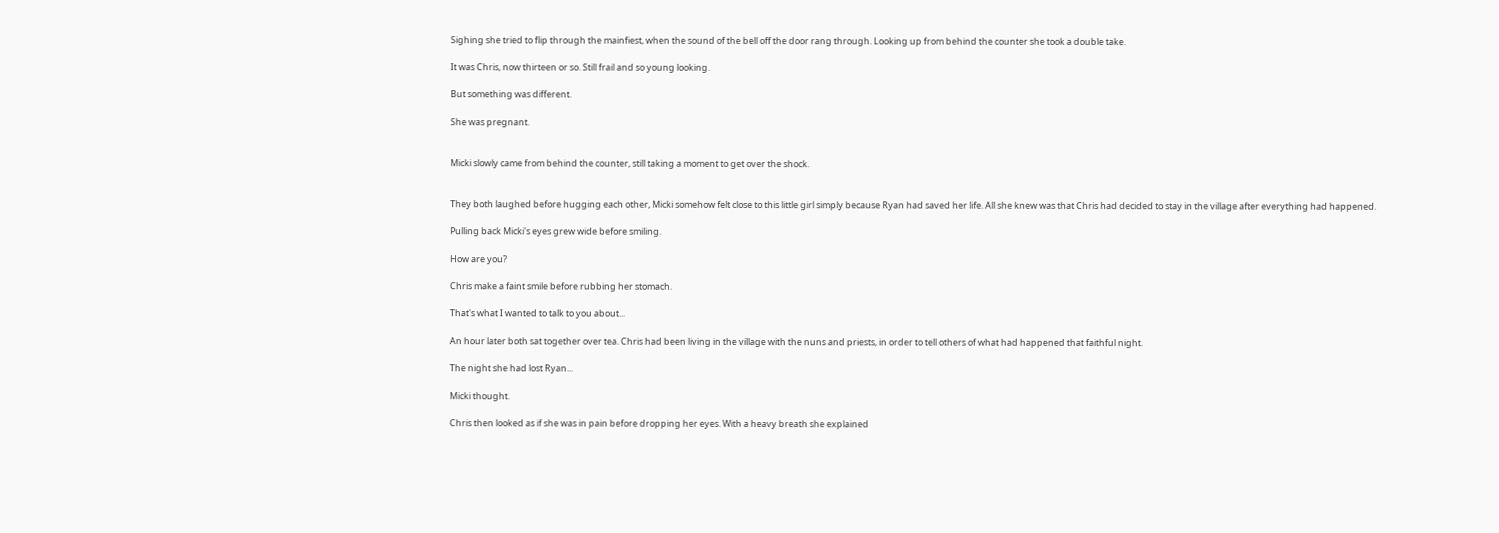Sighing she tried to flip through the mainfiest, when the sound of the bell off the door rang through. Looking up from behind the counter she took a double take.

It was Chris, now thirteen or so. Still frail and so young looking.

But something was different.

She was pregnant.


Micki slowly came from behind the counter, still taking a moment to get over the shock.


They both laughed before hugging each other, Micki somehow felt close to this little girl simply because Ryan had saved her life. All she knew was that Chris had decided to stay in the village after everything had happened.

Pulling back Micki's eyes grew wide before smiling.

How are you?

Chris make a faint smile before rubbing her stomach.

That's what I wanted to talk to you about...

An hour later both sat together over tea. Chris had been living in the village with the nuns and priests, in order to tell others of what had happened that faithful night.

The night she had lost Ryan...

Micki thought.

Chris then looked as if she was in pain before dropping her eyes. With a heavy breath she explained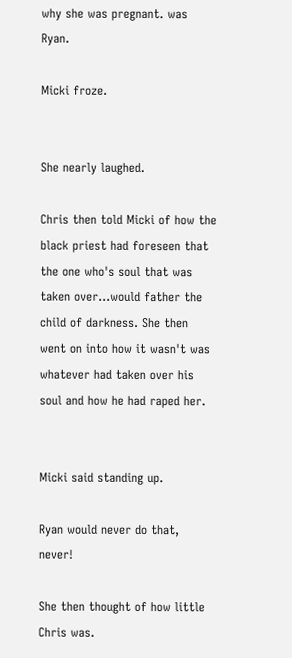why she was pregnant. was Ryan.

Micki froze.


She nearly laughed.

Chris then told Micki of how the black priest had foreseen that the one who's soul that was taken over...would father the child of darkness. She then went on into how it wasn't was whatever had taken over his soul and how he had raped her.


Micki said standing up.

Ryan would never do that, never!

She then thought of how little Chris was.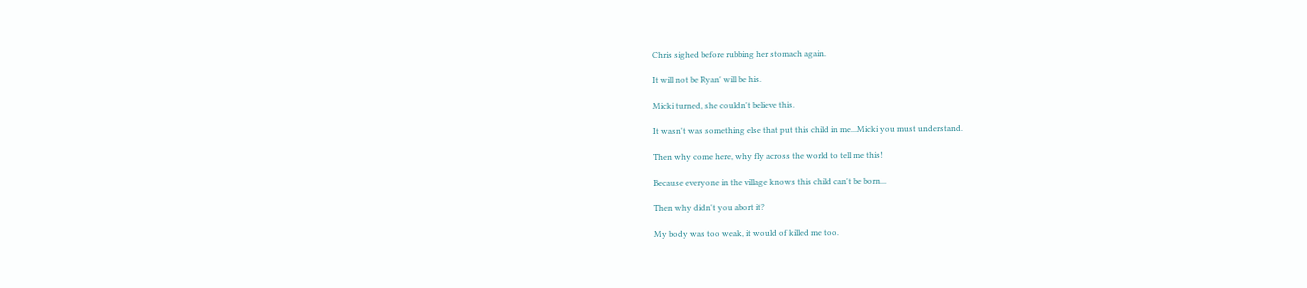Chris sighed before rubbing her stomach again.

It will not be Ryan' will be his.

Micki turned, she couldn't believe this.

It wasn't was something else that put this child in me...Micki you must understand.

Then why come here, why fly across the world to tell me this!

Because everyone in the village knows this child can't be born...

Then why didn't you abort it?

My body was too weak, it would of killed me too.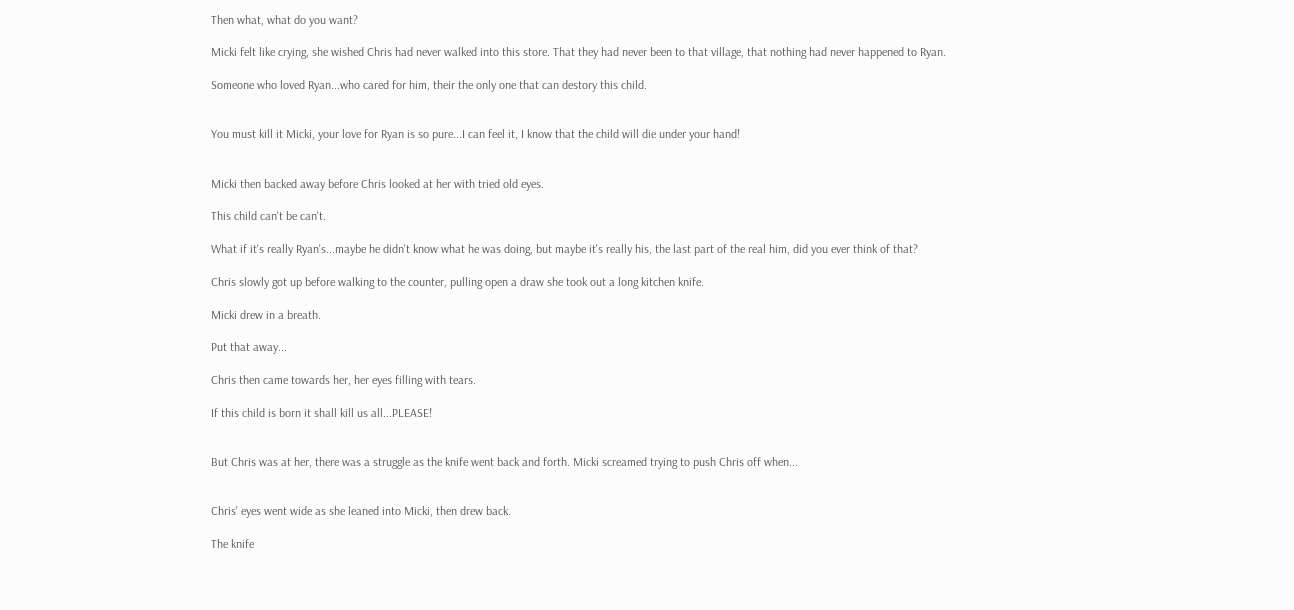Then what, what do you want?

Micki felt like crying, she wished Chris had never walked into this store. That they had never been to that village, that nothing had never happened to Ryan.

Someone who loved Ryan...who cared for him, their the only one that can destory this child.


You must kill it Micki, your love for Ryan is so pure...I can feel it, I know that the child will die under your hand!


Micki then backed away before Chris looked at her with tried old eyes.

This child can't be can't.

What if it's really Ryan's...maybe he didn't know what he was doing, but maybe it's really his, the last part of the real him, did you ever think of that?

Chris slowly got up before walking to the counter, pulling open a draw she took out a long kitchen knife.

Micki drew in a breath.

Put that away...

Chris then came towards her, her eyes filling with tears.

If this child is born it shall kill us all...PLEASE!


But Chris was at her, there was a struggle as the knife went back and forth. Micki screamed trying to push Chris off when...


Chris' eyes went wide as she leaned into Micki, then drew back.

The knife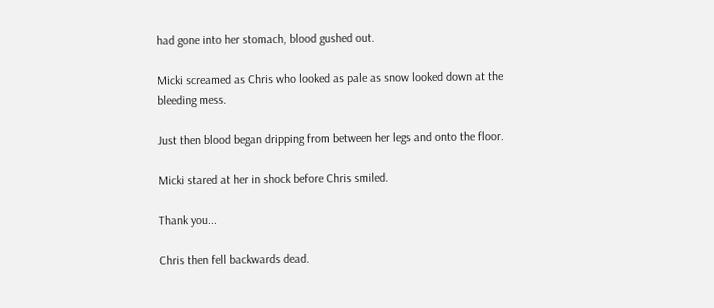had gone into her stomach, blood gushed out.

Micki screamed as Chris who looked as pale as snow looked down at the bleeding mess.

Just then blood began dripping from between her legs and onto the floor.

Micki stared at her in shock before Chris smiled.

Thank you...

Chris then fell backwards dead.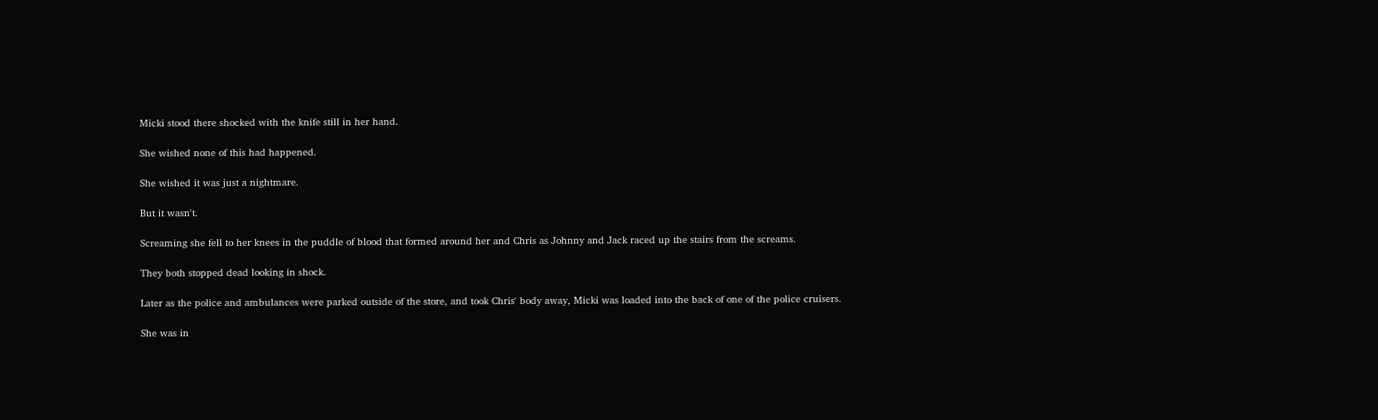Micki stood there shocked with the knife still in her hand.

She wished none of this had happened.

She wished it was just a nightmare.

But it wasn't.

Screaming she fell to her knees in the puddle of blood that formed around her and Chris as Johnny and Jack raced up the stairs from the screams.

They both stopped dead looking in shock.

Later as the police and ambulances were parked outside of the store, and took Chris' body away, Micki was loaded into the back of one of the police cruisers.

She was in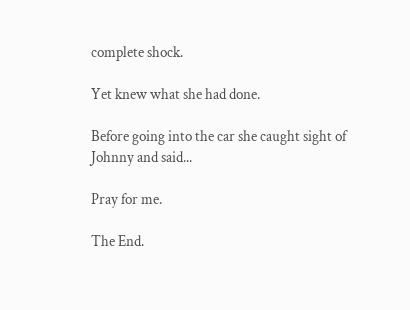complete shock.

Yet knew what she had done.

Before going into the car she caught sight of Johnny and said...

Pray for me.

The End.